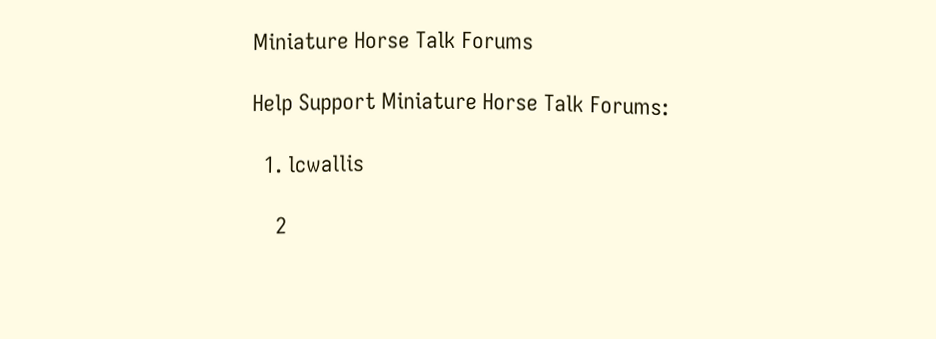Miniature Horse Talk Forums

Help Support Miniature Horse Talk Forums:

  1. lcwallis

    2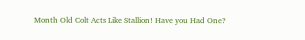Month Old Colt Acts Like Stallion! Have you Had One?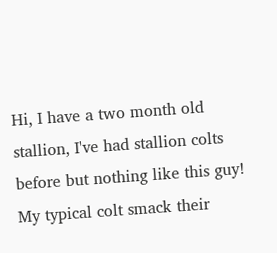Hi, I have a two month old stallion, I've had stallion colts before but nothing like this guy! My typical colt smack their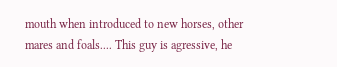mouth when introduced to new horses, other mares and foals.... This guy is agressive, he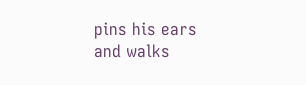pins his ears and walks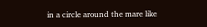in a circle around the mare like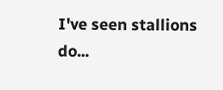I've seen stallions do...